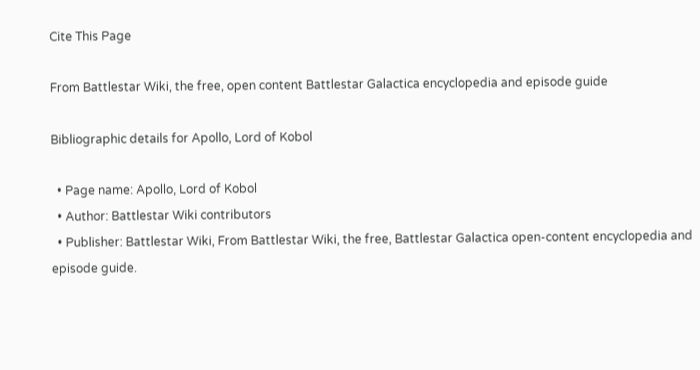Cite This Page

From Battlestar Wiki, the free, open content Battlestar Galactica encyclopedia and episode guide

Bibliographic details for Apollo, Lord of Kobol

  • Page name: Apollo, Lord of Kobol
  • Author: Battlestar Wiki contributors
  • Publisher: Battlestar Wiki, From Battlestar Wiki, the free, Battlestar Galactica open-content encyclopedia and episode guide.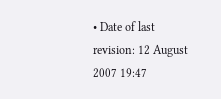• Date of last revision: 12 August 2007 19:47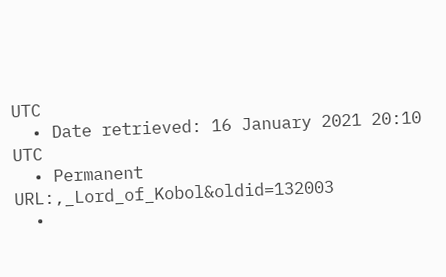UTC
  • Date retrieved: 16 January 2021 20:10 UTC
  • Permanent URL:,_Lord_of_Kobol&oldid=132003
  •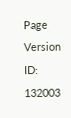Page Version ID: 132003